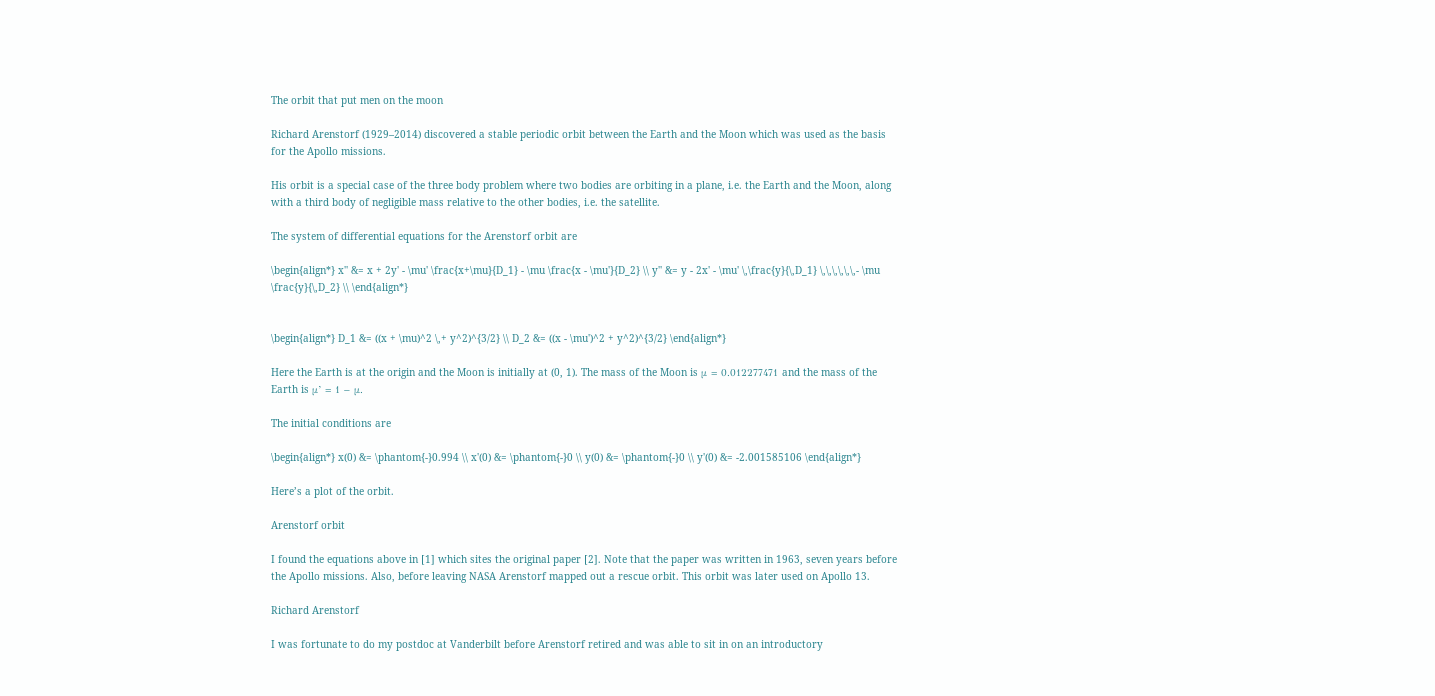The orbit that put men on the moon

Richard Arenstorf (1929–2014) discovered a stable periodic orbit between the Earth and the Moon which was used as the basis for the Apollo missions.

His orbit is a special case of the three body problem where two bodies are orbiting in a plane, i.e. the Earth and the Moon, along with a third body of negligible mass relative to the other bodies, i.e. the satellite.

The system of differential equations for the Arenstorf orbit are

\begin{align*} x'' &= x + 2y' - \mu' \frac{x+\mu}{D_1} - \mu \frac{x - \mu'}{D_2} \\ y'' &= y - 2x' - \mu' \,\frac{y}{\,D_1} \,\,\,\,\,\,- \mu \frac{y}{\,D_2} \\ \end{align*}


\begin{align*} D_1 &= ((x + \mu)^2 \,+ y^2)^{3/2} \\ D_2 &= ((x - \mu')^2 + y^2)^{3/2} \end{align*}

Here the Earth is at the origin and the Moon is initially at (0, 1). The mass of the Moon is μ = 0.012277471 and the mass of the Earth is μ’ = 1 − μ.

The initial conditions are

\begin{align*} x(0) &= \phantom{-}0.994 \\ x'(0) &= \phantom{-}0 \\ y(0) &= \phantom{-}0 \\ y'(0) &= -2.001585106 \end{align*}

Here’s a plot of the orbit.

Arenstorf orbit

I found the equations above in [1] which sites the original paper [2]. Note that the paper was written in 1963, seven years before the Apollo missions. Also, before leaving NASA Arenstorf mapped out a rescue orbit. This orbit was later used on Apollo 13.

Richard Arenstorf

I was fortunate to do my postdoc at Vanderbilt before Arenstorf retired and was able to sit in on an introductory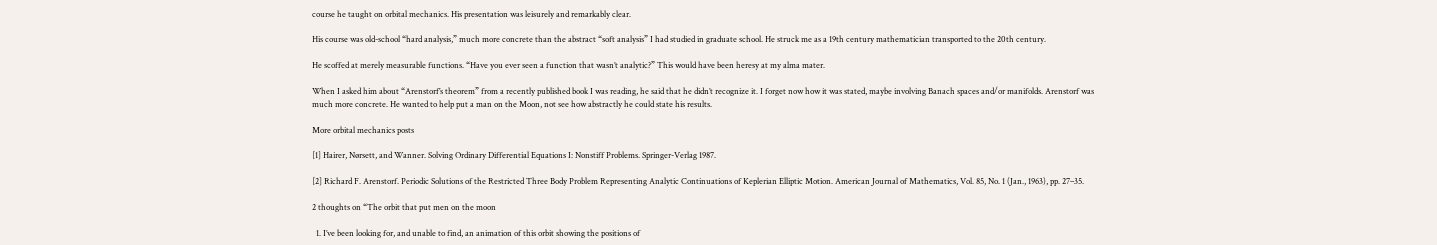course he taught on orbital mechanics. His presentation was leisurely and remarkably clear.

His course was old-school “hard analysis,” much more concrete than the abstract “soft analysis” I had studied in graduate school. He struck me as a 19th century mathematician transported to the 20th century.

He scoffed at merely measurable functions. “Have you ever seen a function that wasn’t analytic?” This would have been heresy at my alma mater.

When I asked him about “Arenstorf’s theorem” from a recently published book I was reading, he said that he didn’t recognize it. I forget now how it was stated, maybe involving Banach spaces and/or manifolds. Arenstorf was much more concrete. He wanted to help put a man on the Moon, not see how abstractly he could state his results.

More orbital mechanics posts

[1] Hairer, Nørsett, and Wanner. Solving Ordinary Differential Equations I: Nonstiff Problems. Springer-Verlag 1987.

[2] Richard F. Arenstorf. Periodic Solutions of the Restricted Three Body Problem Representing Analytic Continuations of Keplerian Elliptic Motion. American Journal of Mathematics, Vol. 85, No. 1 (Jan., 1963), pp. 27–35.

2 thoughts on “The orbit that put men on the moon

  1. I’ve been looking for, and unable to find, an animation of this orbit showing the positions of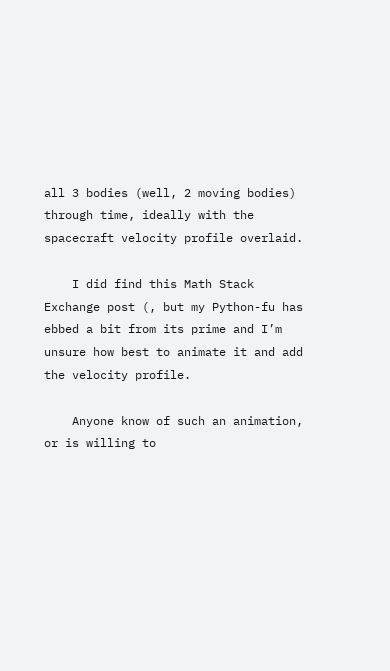all 3 bodies (well, 2 moving bodies) through time, ideally with the spacecraft velocity profile overlaid.

    I did find this Math Stack Exchange post (, but my Python-fu has ebbed a bit from its prime and I’m unsure how best to animate it and add the velocity profile.

    Anyone know of such an animation, or is willing to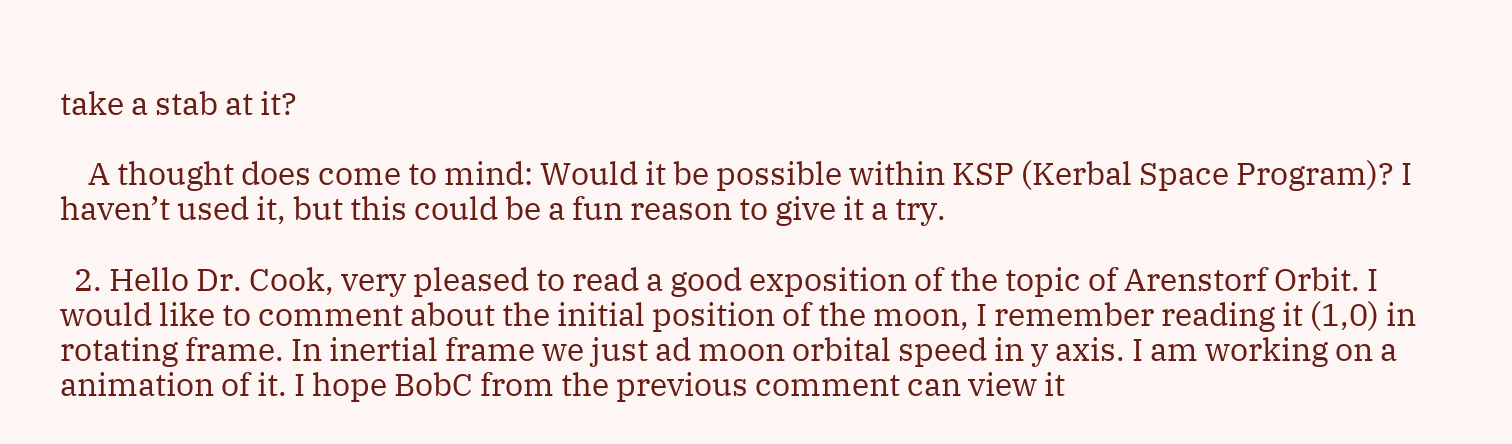take a stab at it?

    A thought does come to mind: Would it be possible within KSP (Kerbal Space Program)? I haven’t used it, but this could be a fun reason to give it a try.

  2. Hello Dr. Cook, very pleased to read a good exposition of the topic of Arenstorf Orbit. I would like to comment about the initial position of the moon, I remember reading it (1,0) in rotating frame. In inertial frame we just ad moon orbital speed in y axis. I am working on a animation of it. I hope BobC from the previous comment can view it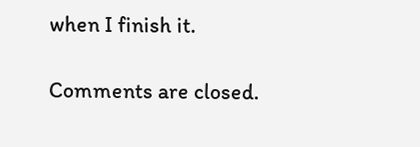when I finish it.

Comments are closed.